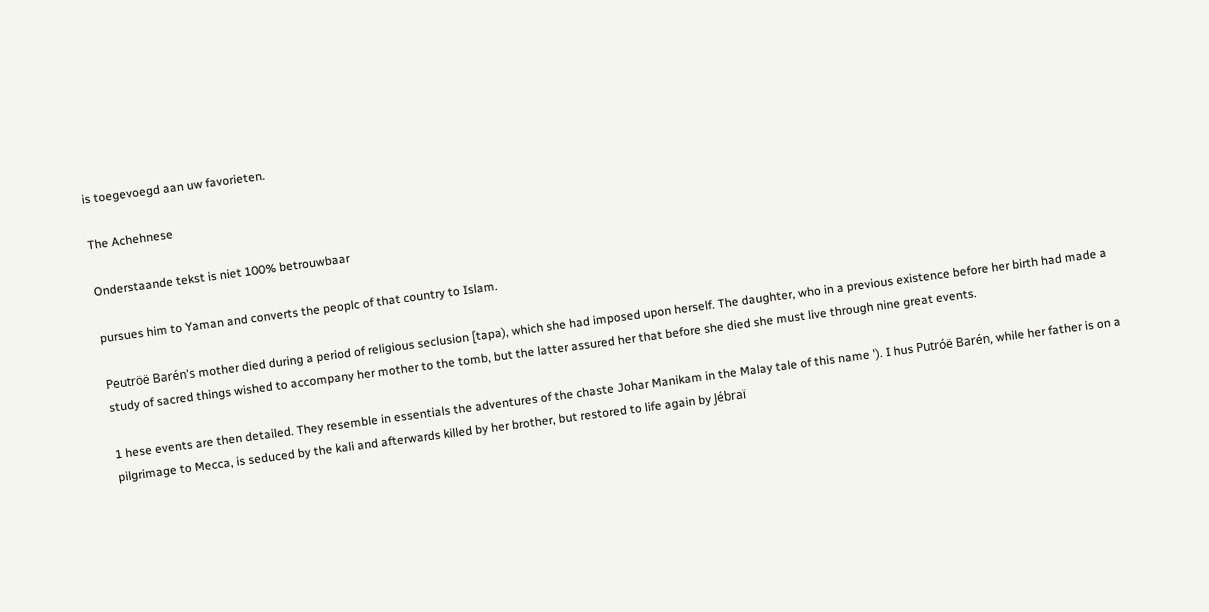is toegevoegd aan uw favorieten.

The Achehnese

Onderstaande tekst is niet 100% betrouwbaar

pursues him to Yaman and converts the peoplc of that country to Islam.

Peutröë Barén's mother died during a period of religious seclusion [tapa), which she had imposed upon herself. The daughter, who in a previous existence before her birth had made a study of sacred things wished to accompany her mother to the tomb, but the latter assured her that before she died she must live through nine great events.

1 hese events are then detailed. They resemble in essentials the adventures of the chaste Johar Manikam in the Malay tale of this name '). I hus Putróë Barén, while her father is on a pilgrimage to Mecca, is seduced by the kali and afterwards killed by her brother, but restored to life again by Jébraï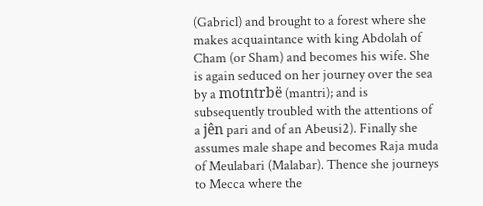(Gabricl) and brought to a forest where she makes acquaintance with king Abdolah of Cham (or Sham) and becomes his wife. She is again seduced on her journey over the sea by a motntrbë (mantri); and is subsequently troubled with the attentions of a jên pari and of an Abeusi2). Finally she assumes male shape and becomes Raja muda of Meulabari (Malabar). Thence she journeys to Mecca where the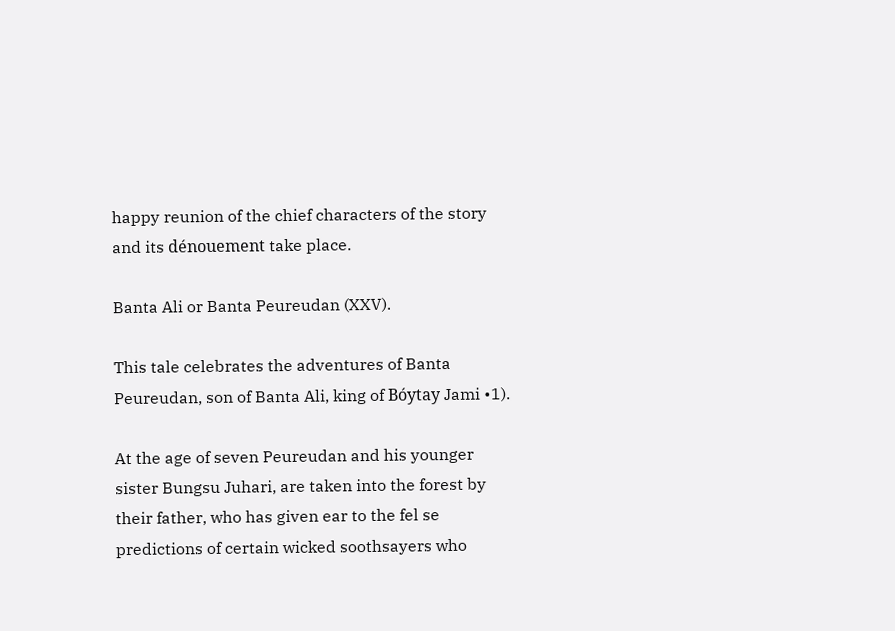happy reunion of the chief characters of the story and its dénouement take place.

Banta Ali or Banta Peureudan (XXV).

This tale celebrates the adventures of Banta Peureudan, son of Banta Ali, king of Bóytay Jami •1).

At the age of seven Peureudan and his younger sister Bungsu Juhari, are taken into the forest by their father, who has given ear to the fel se predictions of certain wicked soothsayers who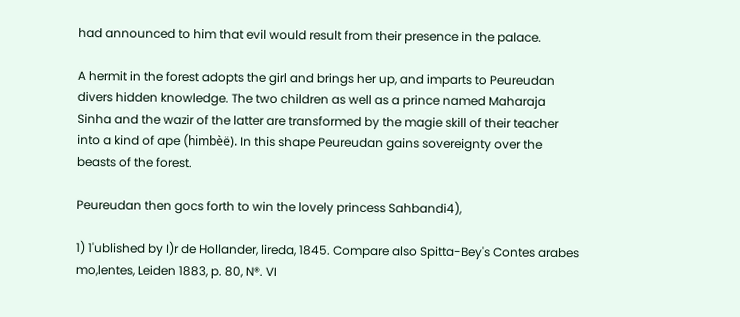had announced to him that evil would result from their presence in the palace.

A hermit in the forest adopts the girl and brings her up, and imparts to Peureudan divers hidden knowledge. The two children as well as a prince named Maharaja Sinha and the wazir of the latter are transformed by the magie skill of their teacher into a kind of ape (himbèë). In this shape Peureudan gains sovereignty over the beasts of the forest.

Peureudan then gocs forth to win the lovely princess Sahbandi4),

1) 1'ublished by I)r de Hollander, lireda, 1845. Compare also Spitta-Bey's Contes arabes mo,lentes, Leiden 1883, p. 80, N®. VI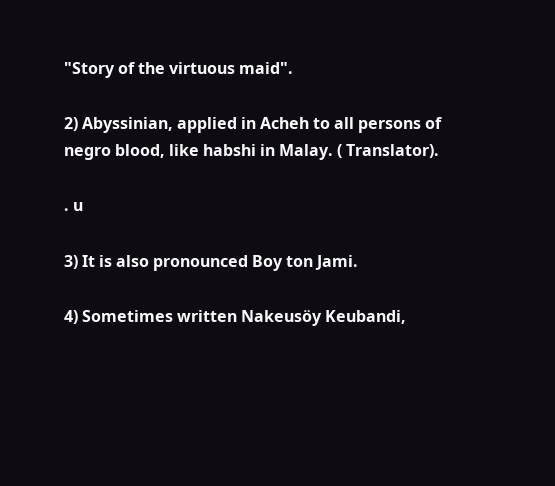"Story of the virtuous maid".

2) Abyssinian, applied in Acheh to all persons of negro blood, like habshi in Malay. ( Translator).

. u

3) It is also pronounced Boy ton Jami.

4) Sometimes written Nakeusöy Keubandi,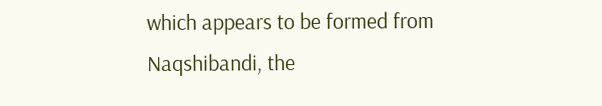which appears to be formed from Naqshibandi, the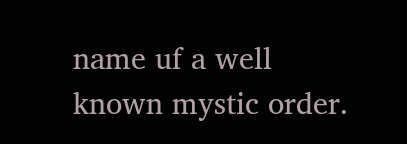name uf a well known mystic order.